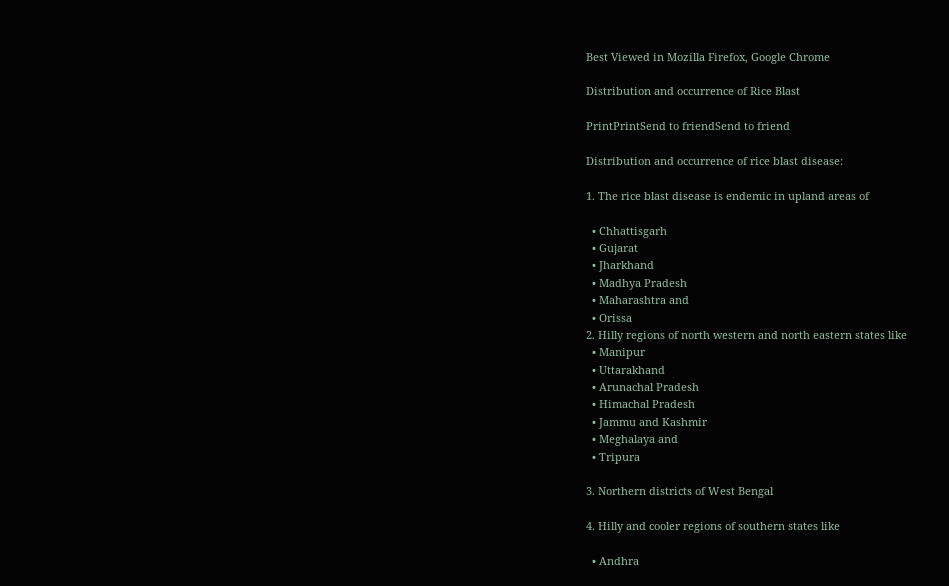Best Viewed in Mozilla Firefox, Google Chrome

Distribution and occurrence of Rice Blast

PrintPrintSend to friendSend to friend

Distribution and occurrence of rice blast disease:

1. The rice blast disease is endemic in upland areas of

  • Chhattisgarh
  • Gujarat
  • Jharkhand
  • Madhya Pradesh
  • Maharashtra and
  • Orissa
2. Hilly regions of north western and north eastern states like
  • Manipur
  • Uttarakhand
  • Arunachal Pradesh
  • Himachal Pradesh
  • Jammu and Kashmir
  • Meghalaya and
  • Tripura

3. Northern districts of West Bengal

4. Hilly and cooler regions of southern states like

  • Andhra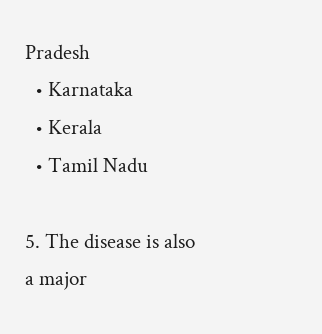Pradesh
  • Karnataka
  • Kerala
  • Tamil Nadu

5. The disease is also a major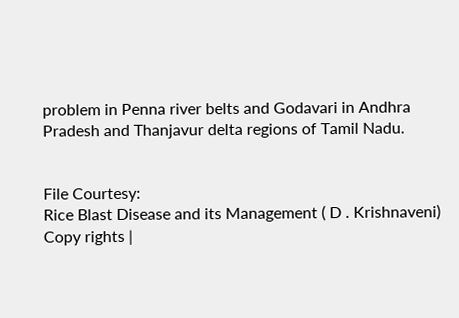problem in Penna river belts and Godavari in Andhra Pradesh and Thanjavur delta regions of Tamil Nadu.


File Courtesy:
Rice Blast Disease and its Management ( D . Krishnaveni)
Copy rights |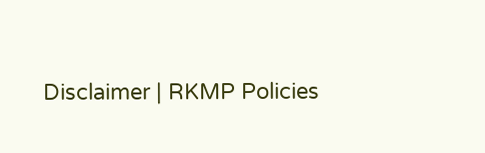Disclaimer | RKMP Policies